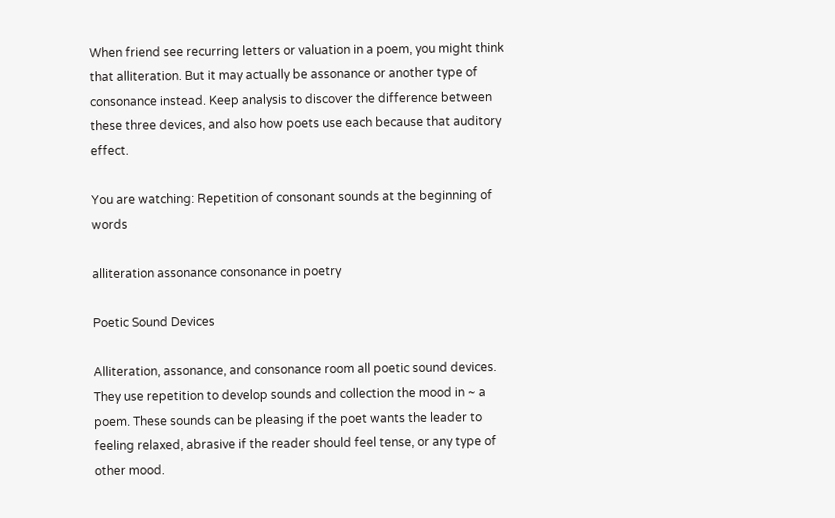When friend see recurring letters or valuation in a poem, you might think that alliteration. But it may actually be assonance or another type of consonance instead. Keep analysis to discover the difference between these three devices, and also how poets use each because that auditory effect.

You are watching: Repetition of consonant sounds at the beginning of words

alliteration assonance consonance in poetry

Poetic Sound Devices

Alliteration, assonance, and consonance room all poetic sound devices. They use repetition to develop sounds and collection the mood in ~ a poem. These sounds can be pleasing if the poet wants the leader to feeling relaxed, abrasive if the reader should feel tense, or any type of other mood.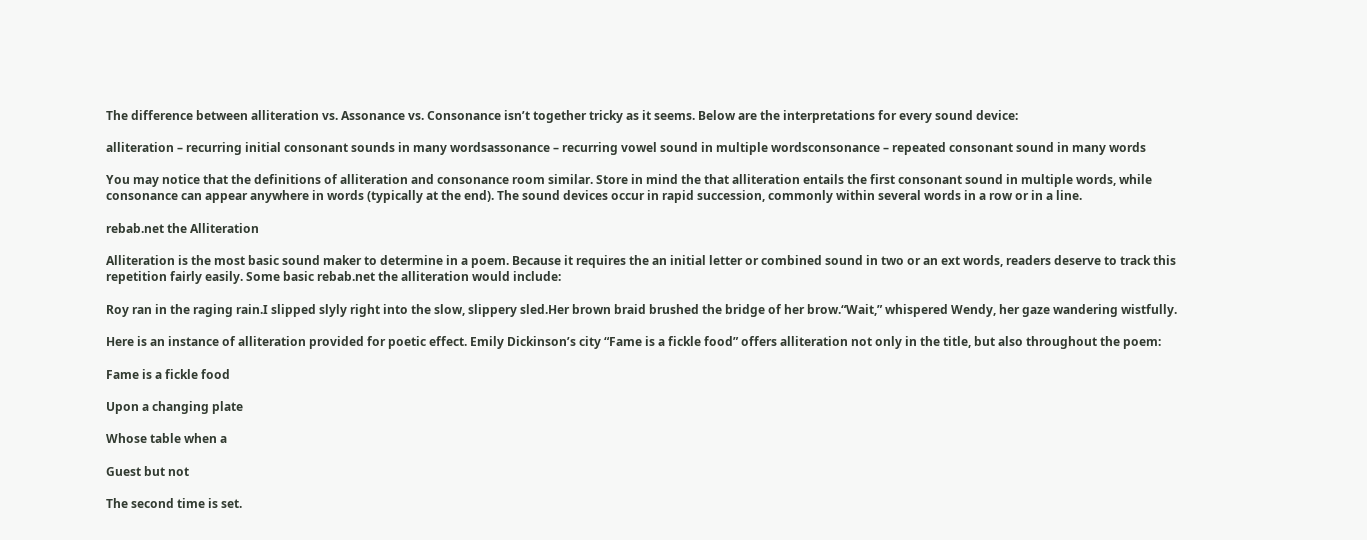The difference between alliteration vs. Assonance vs. Consonance isn’t together tricky as it seems. Below are the interpretations for every sound device:

alliteration – recurring initial consonant sounds in many wordsassonance – recurring vowel sound in multiple wordsconsonance – repeated consonant sound in many words

You may notice that the definitions of alliteration and consonance room similar. Store in mind the that alliteration entails the first consonant sound in multiple words, while consonance can appear anywhere in words (typically at the end). The sound devices occur in rapid succession, commonly within several words in a row or in a line.

rebab.net the Alliteration

Alliteration is the most basic sound maker to determine in a poem. Because it requires the an initial letter or combined sound in two or an ext words, readers deserve to track this repetition fairly easily. Some basic rebab.net the alliteration would include:

Roy ran in the raging rain.I slipped slyly right into the slow, slippery sled.Her brown braid brushed the bridge of her brow.“Wait,” whispered Wendy, her gaze wandering wistfully.

Here is an instance of alliteration provided for poetic effect. Emily Dickinson’s city “Fame is a fickle food” offers alliteration not only in the title, but also throughout the poem:

Fame is a fickle food

Upon a changing plate

Whose table when a

Guest but not

The second time is set.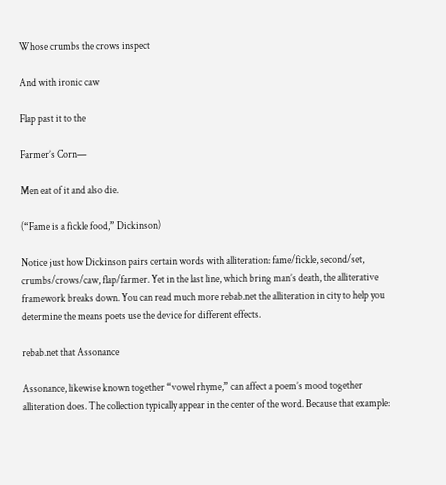Whose crumbs the crows inspect

And with ironic caw

Flap past it to the

Farmer’s Corn—

Men eat of it and also die.

(“Fame is a fickle food,” Dickinson)

Notice just how Dickinson pairs certain words with alliteration: fame/fickle, second/set, crumbs/crows/caw, flap/farmer. Yet in the last line, which bring man’s death, the alliterative framework breaks down. You can read much more rebab.net the alliteration in city to help you determine the means poets use the device for different effects.

rebab.net that Assonance

Assonance, likewise known together “vowel rhyme,” can affect a poem’s mood together alliteration does. The collection typically appear in the center of the word. Because that example: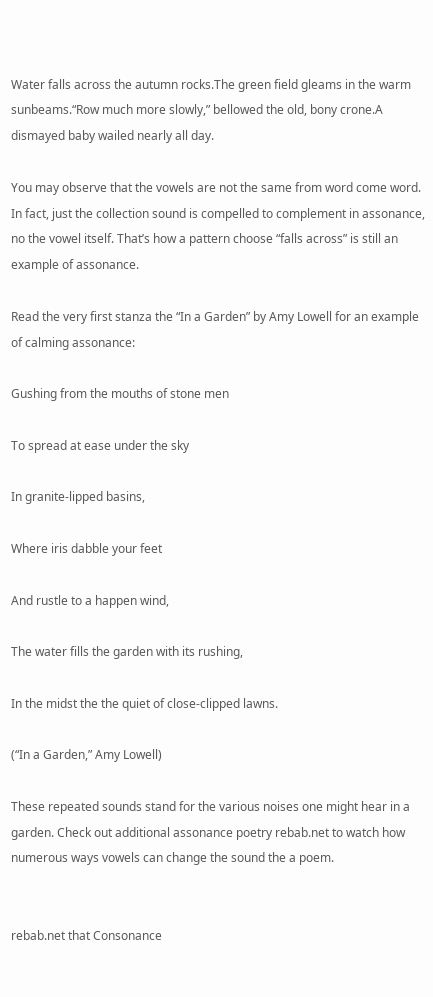Water falls across the autumn rocks.The green field gleams in the warm sunbeams.“Row much more slowly,” bellowed the old, bony crone.A dismayed baby wailed nearly all day.

You may observe that the vowels are not the same from word come word. In fact, just the collection sound is compelled to complement in assonance, no the vowel itself. That’s how a pattern choose “falls across” is still an example of assonance.

Read the very first stanza the “In a Garden” by Amy Lowell for an example of calming assonance:

Gushing from the mouths of stone men

To spread at ease under the sky

In granite-lipped basins,

Where iris dabble your feet

And rustle to a happen wind,

The water fills the garden with its rushing,

In the midst the the quiet of close-clipped lawns.

(“In a Garden,” Amy Lowell)

These repeated sounds stand for the various noises one might hear in a garden. Check out additional assonance poetry rebab.net to watch how numerous ways vowels can change the sound the a poem.


rebab.net that Consonance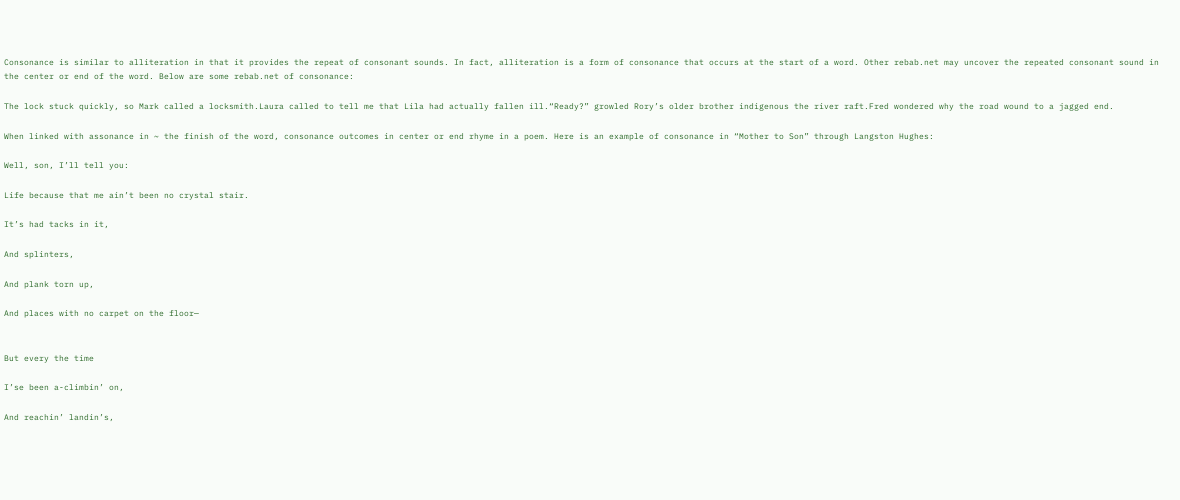Consonance is similar to alliteration in that it provides the repeat of consonant sounds. In fact, alliteration is a form of consonance that occurs at the start of a word. Other rebab.net may uncover the repeated consonant sound in the center or end of the word. Below are some rebab.net of consonance:

The lock stuck quickly, so Mark called a locksmith.Laura called to tell me that Lila had actually fallen ill.“Ready?” growled Rory’s older brother indigenous the river raft.Fred wondered why the road wound to a jagged end.

When linked with assonance in ~ the finish of the word, consonance outcomes in center or end rhyme in a poem. Here is an example of consonance in “Mother to Son” through Langston Hughes:

Well, son, I’ll tell you:

Life because that me ain’t been no crystal stair.

It’s had tacks in it,

And splinters,

And plank torn up,

And places with no carpet on the floor—


But every the time

I’se been a-climbin’ on,

And reachin’ landin’s,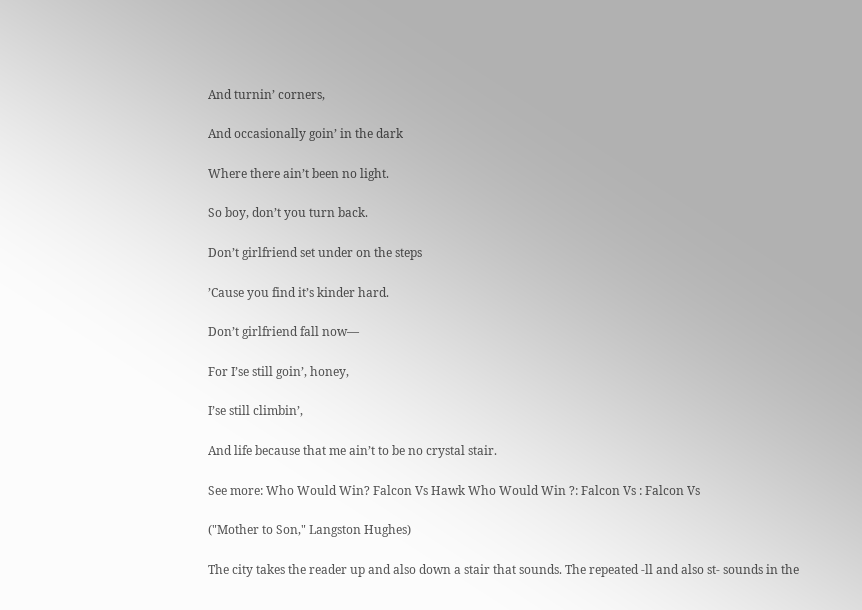And turnin’ corners,

And occasionally goin’ in the dark

Where there ain’t been no light.

So boy, don’t you turn back.

Don’t girlfriend set under on the steps

’Cause you find it’s kinder hard.

Don’t girlfriend fall now—

For I’se still goin’, honey,

I’se still climbin’,

And life because that me ain’t to be no crystal stair.

See more: Who Would Win? Falcon Vs Hawk Who Would Win ?: Falcon Vs : Falcon Vs

("Mother to Son," Langston Hughes)

The city takes the reader up and also down a stair that sounds. The repeated -ll and also st- sounds in the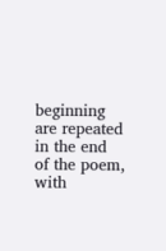beginning are repeated in the end of the poem, with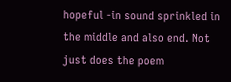hopeful -in sound sprinkled in the middle and also end. Not just does the poem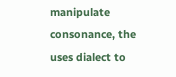manipulate consonance, the uses dialect to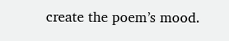create the poem’s mood.